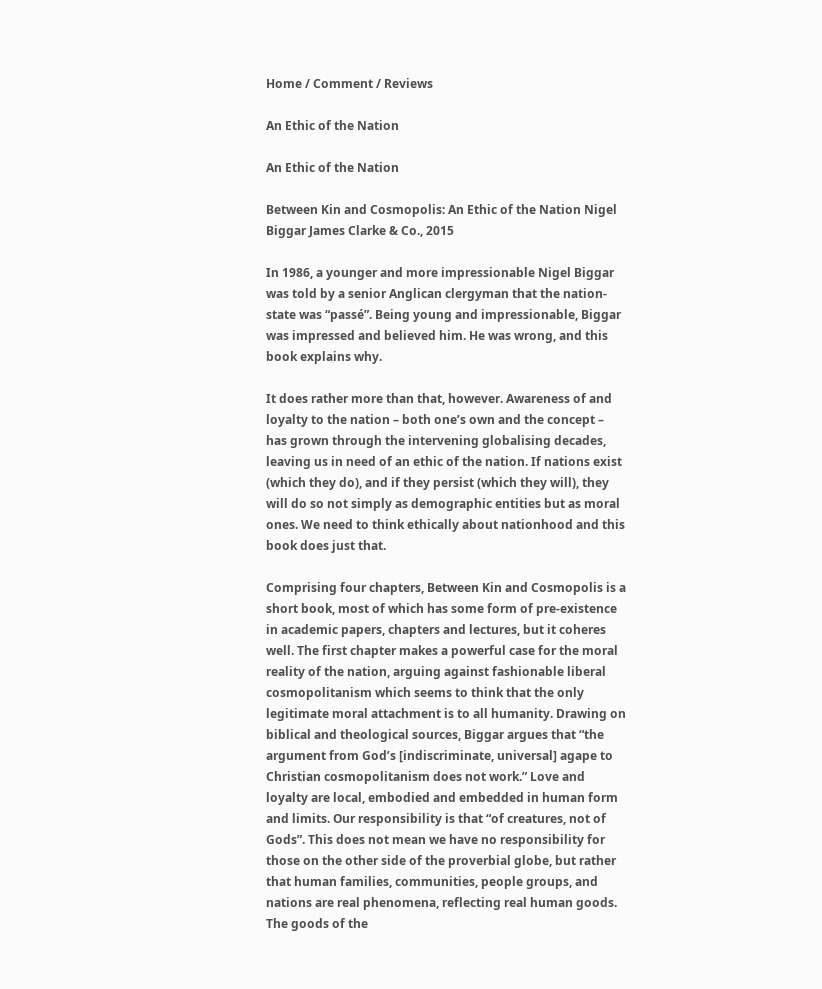Home / Comment / Reviews

An Ethic of the Nation

An Ethic of the Nation

Between Kin and Cosmopolis: An Ethic of the Nation Nigel Biggar James Clarke & Co., 2015

In 1986, a younger and more impressionable Nigel Biggar was told by a senior Anglican clergyman that the nation-state was “passé”. Being young and impressionable, Biggar was impressed and believed him. He was wrong, and this book explains why.

It does rather more than that, however. Awareness of and loyalty to the nation – both one’s own and the concept – has grown through the intervening globalising decades, leaving us in need of an ethic of the nation. If nations exist (which they do), and if they persist (which they will), they will do so not simply as demographic entities but as moral ones. We need to think ethically about nationhood and this book does just that.

Comprising four chapters, Between Kin and Cosmopolis is a short book, most of which has some form of pre-existence in academic papers, chapters and lectures, but it coheres well. The first chapter makes a powerful case for the moral reality of the nation, arguing against fashionable liberal cosmopolitanism which seems to think that the only legitimate moral attachment is to all humanity. Drawing on biblical and theological sources, Biggar argues that “the argument from God’s [indiscriminate, universal] agape to Christian cosmopolitanism does not work.” Love and loyalty are local, embodied and embedded in human form and limits. Our responsibility is that “of creatures, not of Gods”. This does not mean we have no responsibility for those on the other side of the proverbial globe, but rather that human families, communities, people groups, and nations are real phenomena, reflecting real human goods. The goods of the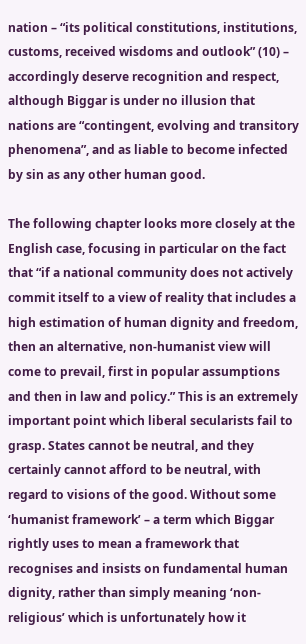nation – “its political constitutions, institutions, customs, received wisdoms and outlook” (10) – accordingly deserve recognition and respect, although Biggar is under no illusion that nations are “contingent, evolving and transitory phenomena”, and as liable to become infected by sin as any other human good.

The following chapter looks more closely at the English case, focusing in particular on the fact that “if a national community does not actively commit itself to a view of reality that includes a high estimation of human dignity and freedom, then an alternative, non-humanist view will come to prevail, first in popular assumptions and then in law and policy.” This is an extremely important point which liberal secularists fail to grasp. States cannot be neutral, and they certainly cannot afford to be neutral, with regard to visions of the good. Without some ‘humanist framework’ – a term which Biggar rightly uses to mean a framework that recognises and insists on fundamental human dignity, rather than simply meaning ‘non-religious’ which is unfortunately how it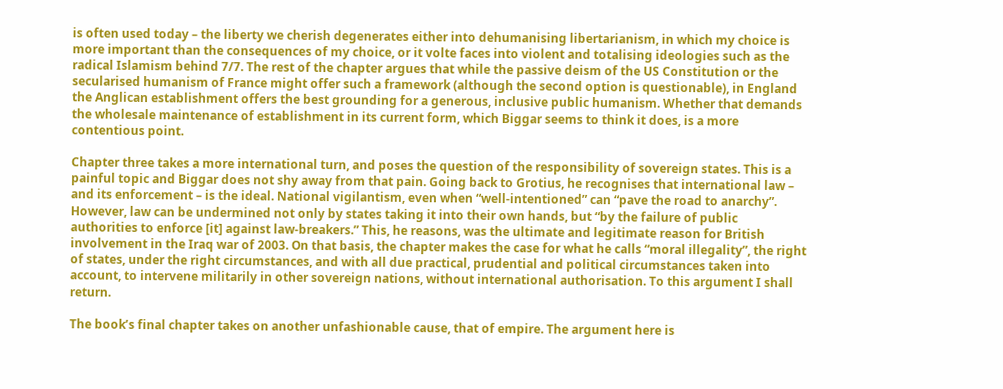is often used today – the liberty we cherish degenerates either into dehumanising libertarianism, in which my choice is more important than the consequences of my choice, or it volte faces into violent and totalising ideologies such as the radical Islamism behind 7/7. The rest of the chapter argues that while the passive deism of the US Constitution or the secularised humanism of France might offer such a framework (although the second option is questionable), in England the Anglican establishment offers the best grounding for a generous, inclusive public humanism. Whether that demands the wholesale maintenance of establishment in its current form, which Biggar seems to think it does, is a more contentious point.

Chapter three takes a more international turn, and poses the question of the responsibility of sovereign states. This is a painful topic and Biggar does not shy away from that pain. Going back to Grotius, he recognises that international law – and its enforcement – is the ideal. National vigilantism, even when “well-intentioned” can “pave the road to anarchy”. However, law can be undermined not only by states taking it into their own hands, but “by the failure of public authorities to enforce [it] against law-breakers.” This, he reasons, was the ultimate and legitimate reason for British involvement in the Iraq war of 2003. On that basis, the chapter makes the case for what he calls “moral illegality”, the right of states, under the right circumstances, and with all due practical, prudential and political circumstances taken into account, to intervene militarily in other sovereign nations, without international authorisation. To this argument I shall return.

The book’s final chapter takes on another unfashionable cause, that of empire. The argument here is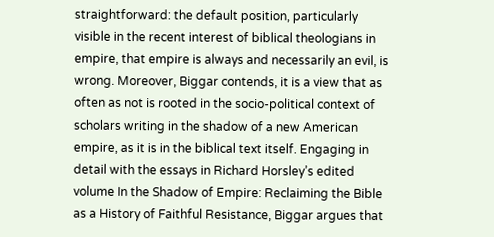straightforward: the default position, particularly visible in the recent interest of biblical theologians in empire, that empire is always and necessarily an evil, is wrong. Moreover, Biggar contends, it is a view that as often as not is rooted in the socio-political context of scholars writing in the shadow of a new American empire, as it is in the biblical text itself. Engaging in detail with the essays in Richard Horsley’s edited volume In the Shadow of Empire: Reclaiming the Bible as a History of Faithful Resistance, Biggar argues that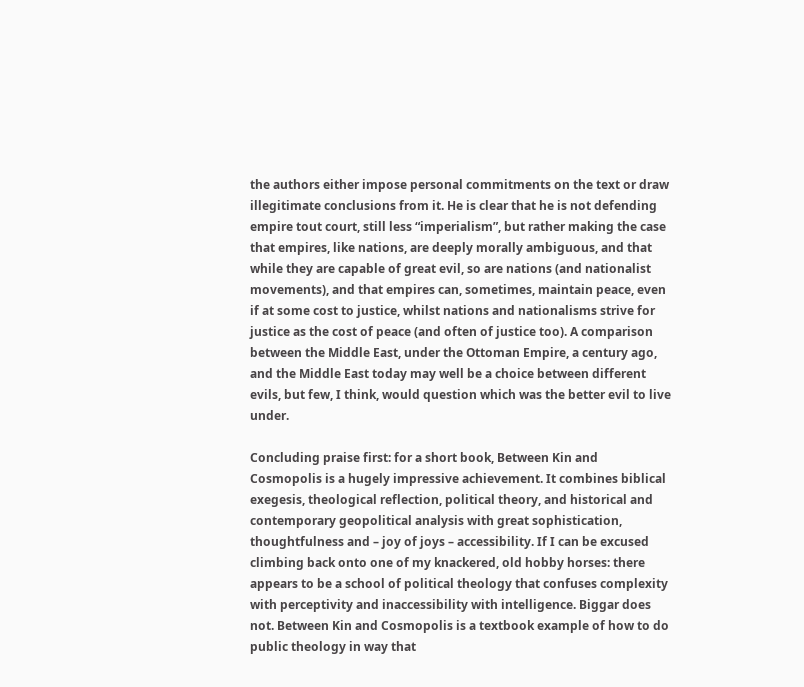the authors either impose personal commitments on the text or draw illegitimate conclusions from it. He is clear that he is not defending empire tout court, still less “imperialism”, but rather making the case that empires, like nations, are deeply morally ambiguous, and that while they are capable of great evil, so are nations (and nationalist movements), and that empires can, sometimes, maintain peace, even if at some cost to justice, whilst nations and nationalisms strive for justice as the cost of peace (and often of justice too). A comparison between the Middle East, under the Ottoman Empire, a century ago, and the Middle East today may well be a choice between different evils, but few, I think, would question which was the better evil to live under.

Concluding praise first: for a short book, Between Kin and Cosmopolis is a hugely impressive achievement. It combines biblical exegesis, theological reflection, political theory, and historical and contemporary geopolitical analysis with great sophistication, thoughtfulness and – joy of joys – accessibility. If I can be excused climbing back onto one of my knackered, old hobby horses: there appears to be a school of political theology that confuses complexity with perceptivity and inaccessibility with intelligence. Biggar does not. Between Kin and Cosmopolis is a textbook example of how to do public theology in way that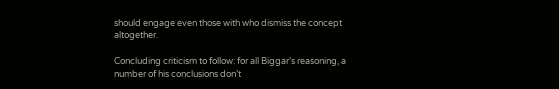should engage even those with who dismiss the concept altogether.

Concluding criticism to follow: for all Biggar’s reasoning, a number of his conclusions don’t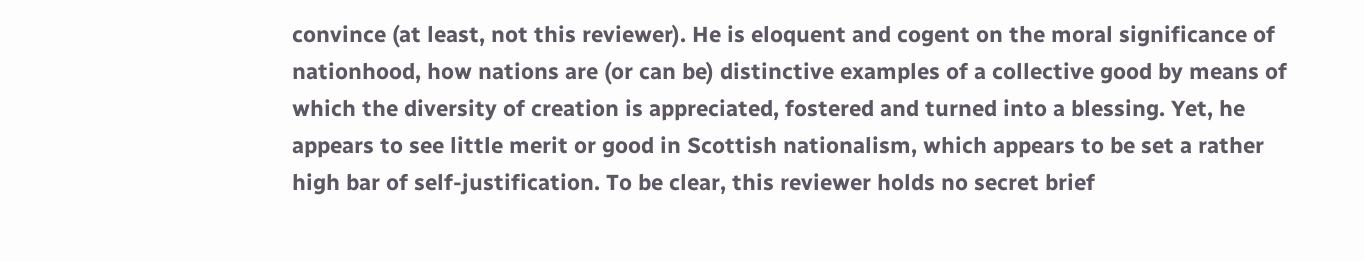convince (at least, not this reviewer). He is eloquent and cogent on the moral significance of nationhood, how nations are (or can be) distinctive examples of a collective good by means of which the diversity of creation is appreciated, fostered and turned into a blessing. Yet, he appears to see little merit or good in Scottish nationalism, which appears to be set a rather high bar of self-justification. To be clear, this reviewer holds no secret brief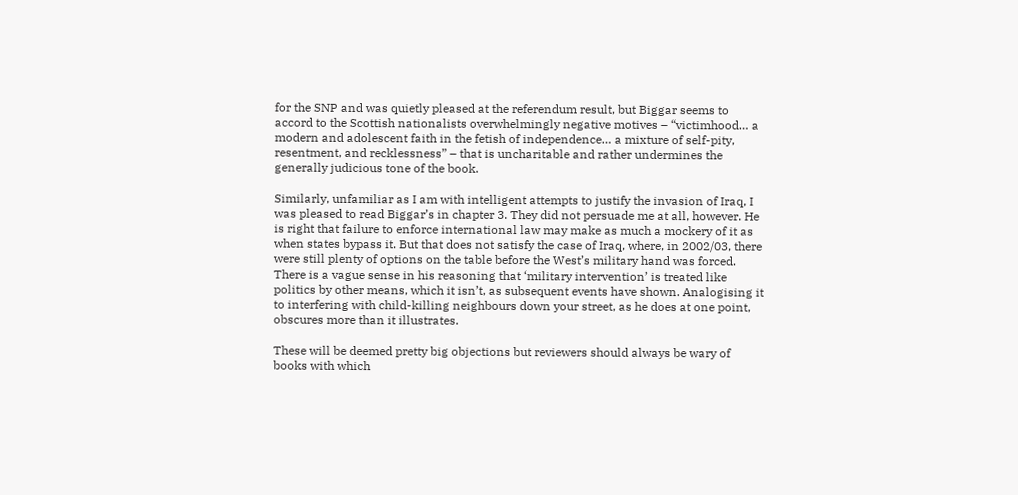for the SNP and was quietly pleased at the referendum result, but Biggar seems to accord to the Scottish nationalists overwhelmingly negative motives – “victimhood… a modern and adolescent faith in the fetish of independence… a mixture of self-pity, resentment, and recklessness” – that is uncharitable and rather undermines the generally judicious tone of the book.

Similarly, unfamiliar as I am with intelligent attempts to justify the invasion of Iraq, I was pleased to read Biggar’s in chapter 3. They did not persuade me at all, however. He is right that failure to enforce international law may make as much a mockery of it as when states bypass it. But that does not satisfy the case of Iraq, where, in 2002/03, there were still plenty of options on the table before the West’s military hand was forced. There is a vague sense in his reasoning that ‘military intervention’ is treated like politics by other means, which it isn’t, as subsequent events have shown. Analogising it to interfering with child-killing neighbours down your street, as he does at one point, obscures more than it illustrates.

These will be deemed pretty big objections but reviewers should always be wary of books with which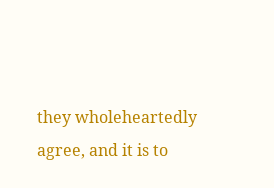they wholeheartedly agree, and it is to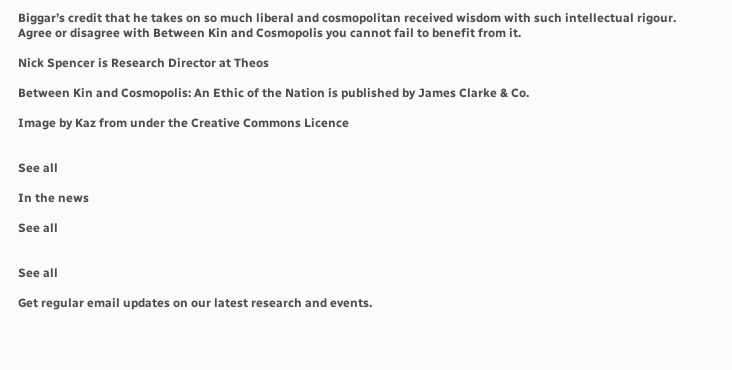Biggar’s credit that he takes on so much liberal and cosmopolitan received wisdom with such intellectual rigour. Agree or disagree with Between Kin and Cosmopolis you cannot fail to benefit from it.

Nick Spencer is Research Director at Theos

Between Kin and Cosmopolis: An Ethic of the Nation is published by James Clarke & Co.

Image by Kaz from under the Creative Commons Licence


See all

In the news

See all


See all

Get regular email updates on our latest research and events.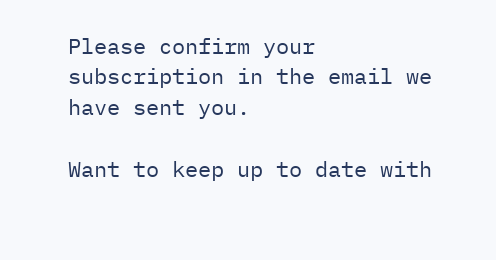Please confirm your subscription in the email we have sent you.

Want to keep up to date with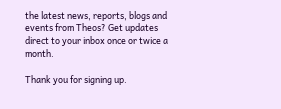the latest news, reports, blogs and events from Theos? Get updates direct to your inbox once or twice a month.

Thank you for signing up.